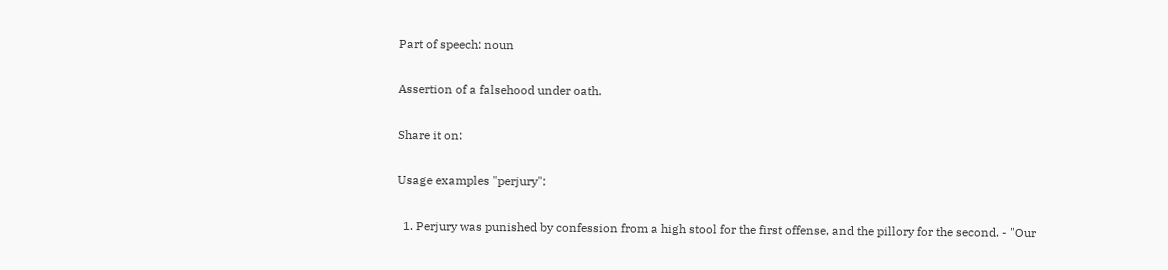Part of speech: noun

Assertion of a falsehood under oath.

Share it on:

Usage examples "perjury":

  1. Perjury was punished by confession from a high stool for the first offense, and the pillory for the second. - "Our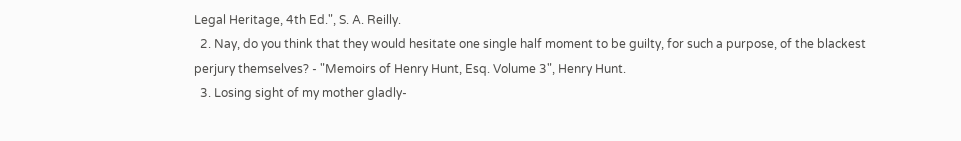Legal Heritage, 4th Ed.", S. A. Reilly.
  2. Nay, do you think that they would hesitate one single half moment to be guilty, for such a purpose, of the blackest perjury themselves? - "Memoirs of Henry Hunt, Esq. Volume 3", Henry Hunt.
  3. Losing sight of my mother gladly-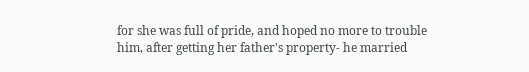for she was full of pride, and hoped no more to trouble him, after getting her father's property- he married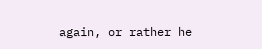again, or rather he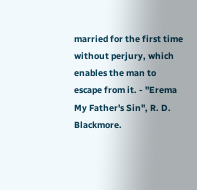married for the first time without perjury, which enables the man to escape from it. - "Erema My Father's Sin", R. D. Blackmore.